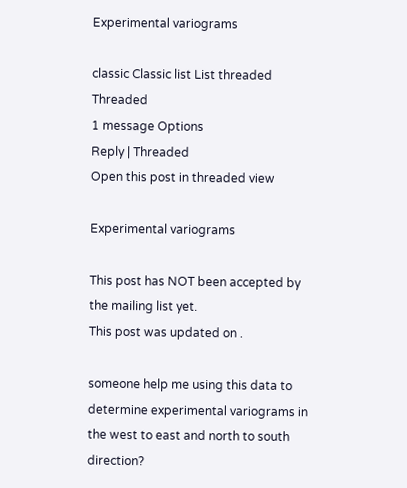Experimental variograms

classic Classic list List threaded Threaded
1 message Options
Reply | Threaded
Open this post in threaded view

Experimental variograms

This post has NOT been accepted by the mailing list yet.
This post was updated on .

someone help me using this data to determine experimental variograms in the west to east and north to south direction?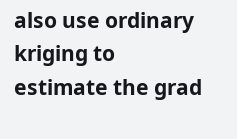also use ordinary kriging to estimate the grad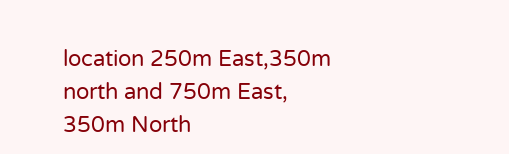location 250m East,350m north and 750m East, 350m North